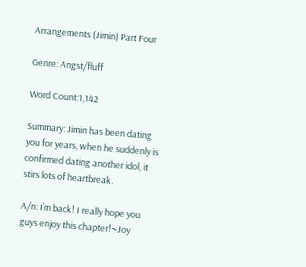Arrangements (Jimin) Part Four

Genre: Angst/fluff

Word Count:1,142

Summary: Jimin has been dating you for years, when he suddenly is confirmed dating another idol, it stirs lots of heartbreak.

A/n: I’m back! I really hope you guys enjoy this chapter!~Joy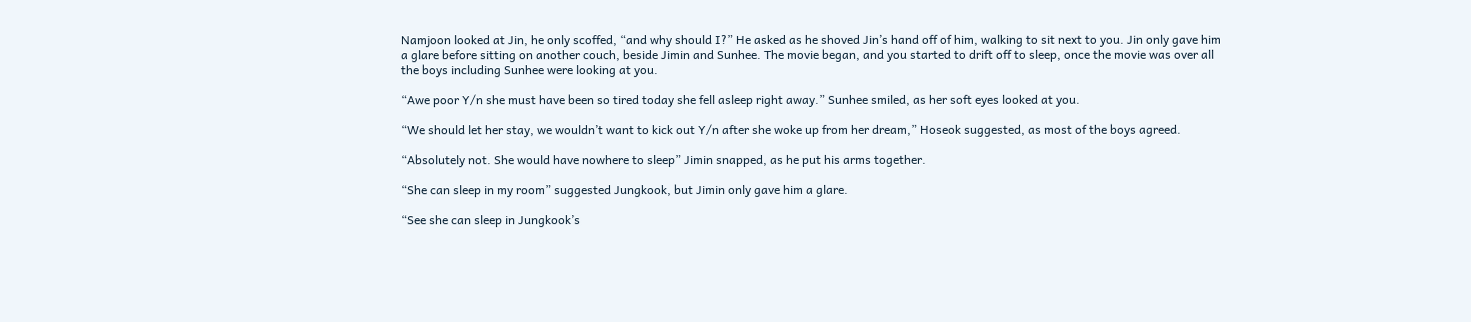Namjoon looked at Jin, he only scoffed, “and why should I?” He asked as he shoved Jin’s hand off of him, walking to sit next to you. Jin only gave him a glare before sitting on another couch, beside Jimin and Sunhee. The movie began, and you started to drift off to sleep, once the movie was over all the boys including Sunhee were looking at you.

“Awe poor Y/n she must have been so tired today she fell asleep right away.” Sunhee smiled, as her soft eyes looked at you.

“We should let her stay, we wouldn’t want to kick out Y/n after she woke up from her dream,” Hoseok suggested, as most of the boys agreed.

“Absolutely not. She would have nowhere to sleep” Jimin snapped, as he put his arms together.

“She can sleep in my room” suggested Jungkook, but Jimin only gave him a glare.

“See she can sleep in Jungkook’s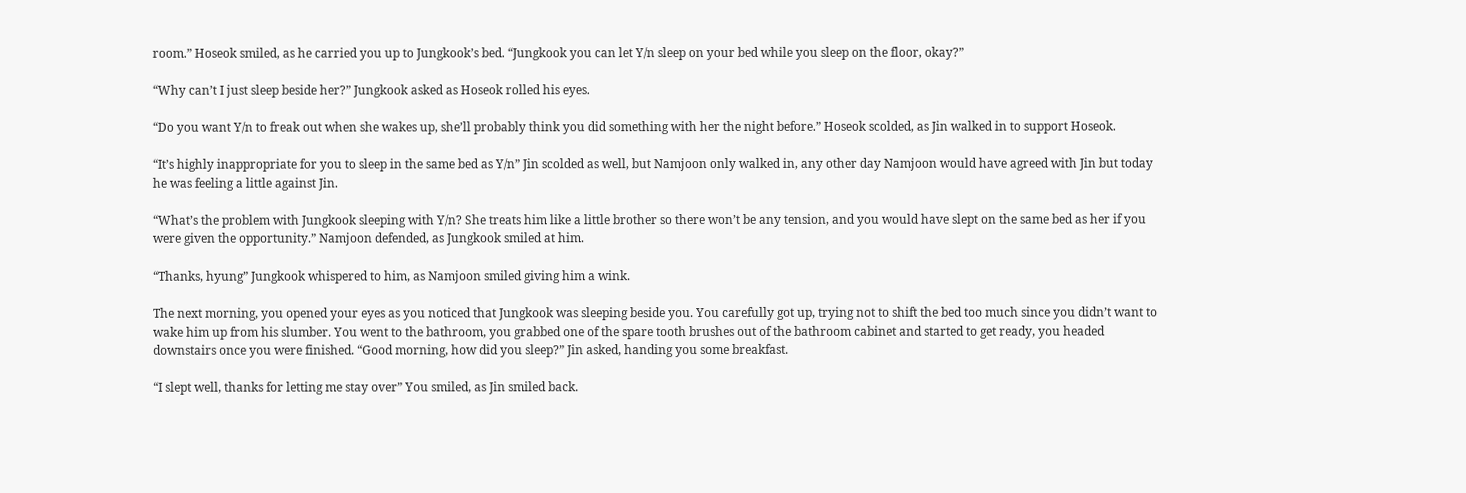room.” Hoseok smiled, as he carried you up to Jungkook’s bed. “Jungkook you can let Y/n sleep on your bed while you sleep on the floor, okay?”

“Why can’t I just sleep beside her?” Jungkook asked as Hoseok rolled his eyes.

“Do you want Y/n to freak out when she wakes up, she’ll probably think you did something with her the night before.” Hoseok scolded, as Jin walked in to support Hoseok.

“It’s highly inappropriate for you to sleep in the same bed as Y/n” Jin scolded as well, but Namjoon only walked in, any other day Namjoon would have agreed with Jin but today he was feeling a little against Jin.

“What’s the problem with Jungkook sleeping with Y/n? She treats him like a little brother so there won’t be any tension, and you would have slept on the same bed as her if you were given the opportunity.” Namjoon defended, as Jungkook smiled at him.

“Thanks, hyung” Jungkook whispered to him, as Namjoon smiled giving him a wink.

The next morning, you opened your eyes as you noticed that Jungkook was sleeping beside you. You carefully got up, trying not to shift the bed too much since you didn’t want to wake him up from his slumber. You went to the bathroom, you grabbed one of the spare tooth brushes out of the bathroom cabinet and started to get ready, you headed downstairs once you were finished. “Good morning, how did you sleep?” Jin asked, handing you some breakfast.

“I slept well, thanks for letting me stay over” You smiled, as Jin smiled back.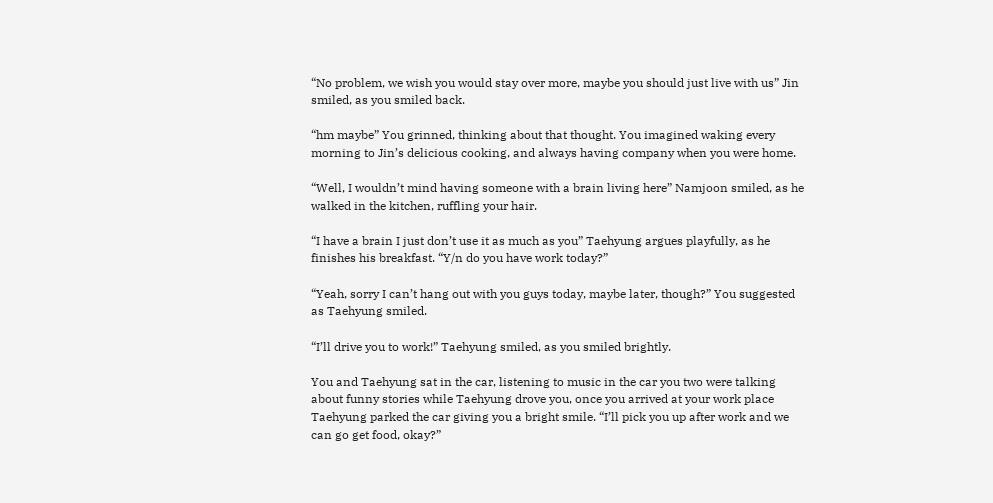“No problem, we wish you would stay over more, maybe you should just live with us” Jin smiled, as you smiled back.

“hm maybe” You grinned, thinking about that thought. You imagined waking every morning to Jin’s delicious cooking, and always having company when you were home.

“Well, I wouldn’t mind having someone with a brain living here” Namjoon smiled, as he walked in the kitchen, ruffling your hair.

“I have a brain I just don’t use it as much as you” Taehyung argues playfully, as he finishes his breakfast. “Y/n do you have work today?”

“Yeah, sorry I can’t hang out with you guys today, maybe later, though?” You suggested as Taehyung smiled.

“I’ll drive you to work!” Taehyung smiled, as you smiled brightly.

You and Taehyung sat in the car, listening to music in the car you two were talking about funny stories while Taehyung drove you, once you arrived at your work place Taehyung parked the car giving you a bright smile. “I’ll pick you up after work and we can go get food, okay?”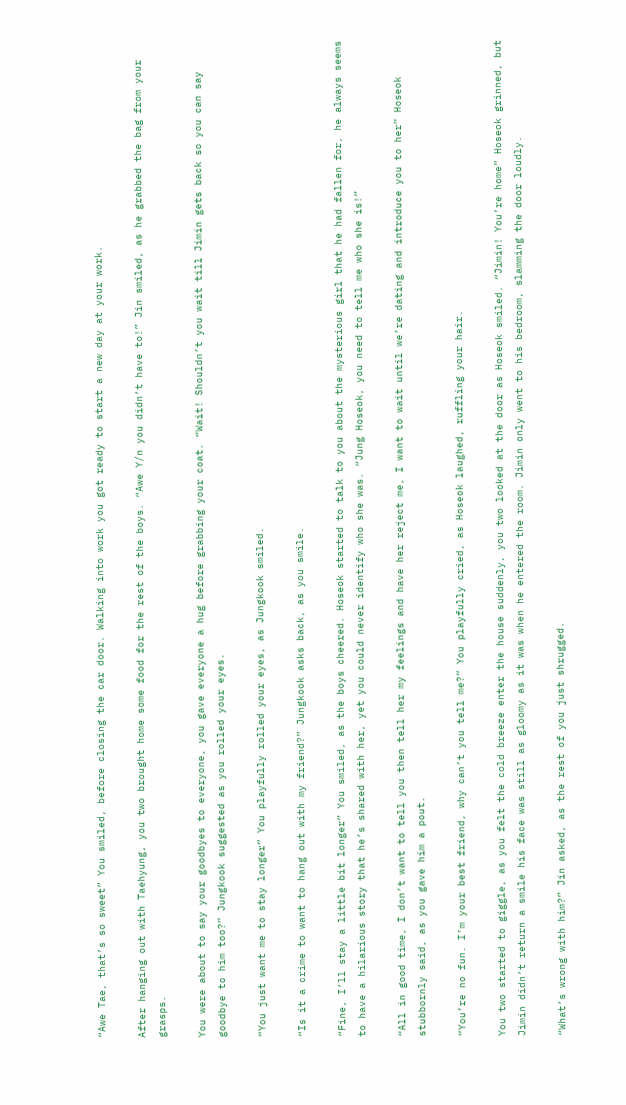“Awe Tae, that’s so sweet” You smiled, before closing the car door. Walking into work you got ready to start a new day at your work.

After hanging out with Taehyung, you two brought home some food for the rest of the boys. “Awe Y/n you didn’t have to!” Jin smiled, as he grabbed the bag from your grasps.

You were about to say your goodbyes to everyone, you gave everyone a hug before grabbing your coat. “Wait! Shouldn’t you wait till Jimin gets back so you can say goodbye to him too?” Jungkook suggested as you rolled your eyes.

“You just want me to stay longer” You playfully rolled your eyes, as Jungkook smiled.

“Is it a crime to want to hang out with my friend?” Jungkook asks back, as you smile.

“Fine, I’ll stay a little bit longer” You smiled, as the boys cheered. Hoseok started to talk to you about the mysterious girl that he had fallen for, he always seems to have a hilarious story that he’s shared with her, yet you could never identify who she was. “Jung Hoseok, you need to tell me who she is!”

“All in good time, I don’t want to tell you then tell her my feelings and have her reject me, I want to wait until we’re dating and introduce you to her” Hoseok stubbornly said, as you gave him a pout.

“You’re no fun. I’m your best friend, why can’t you tell me?” You playfully cried, as Hoseok laughed, ruffling your hair.

You two started to giggle, as you felt the cold breeze enter the house suddenly, you two looked at the door as Hoseok smiled. “Jimin! You’re home” Hoseok grinned, but Jimin didn’t return a smile his face was still as gloomy as it was when he entered the room. Jimin only went to his bedroom, slamming the door loudly.

“What’s wrong with him?” Jin asked, as the rest of you just shrugged.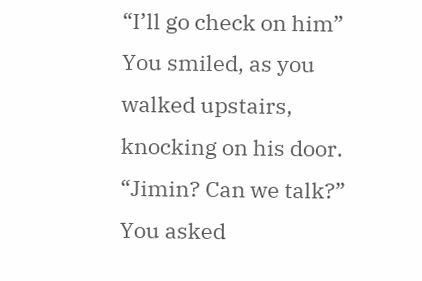“I’ll go check on him” You smiled, as you walked upstairs, knocking on his door. “Jimin? Can we talk?” You asked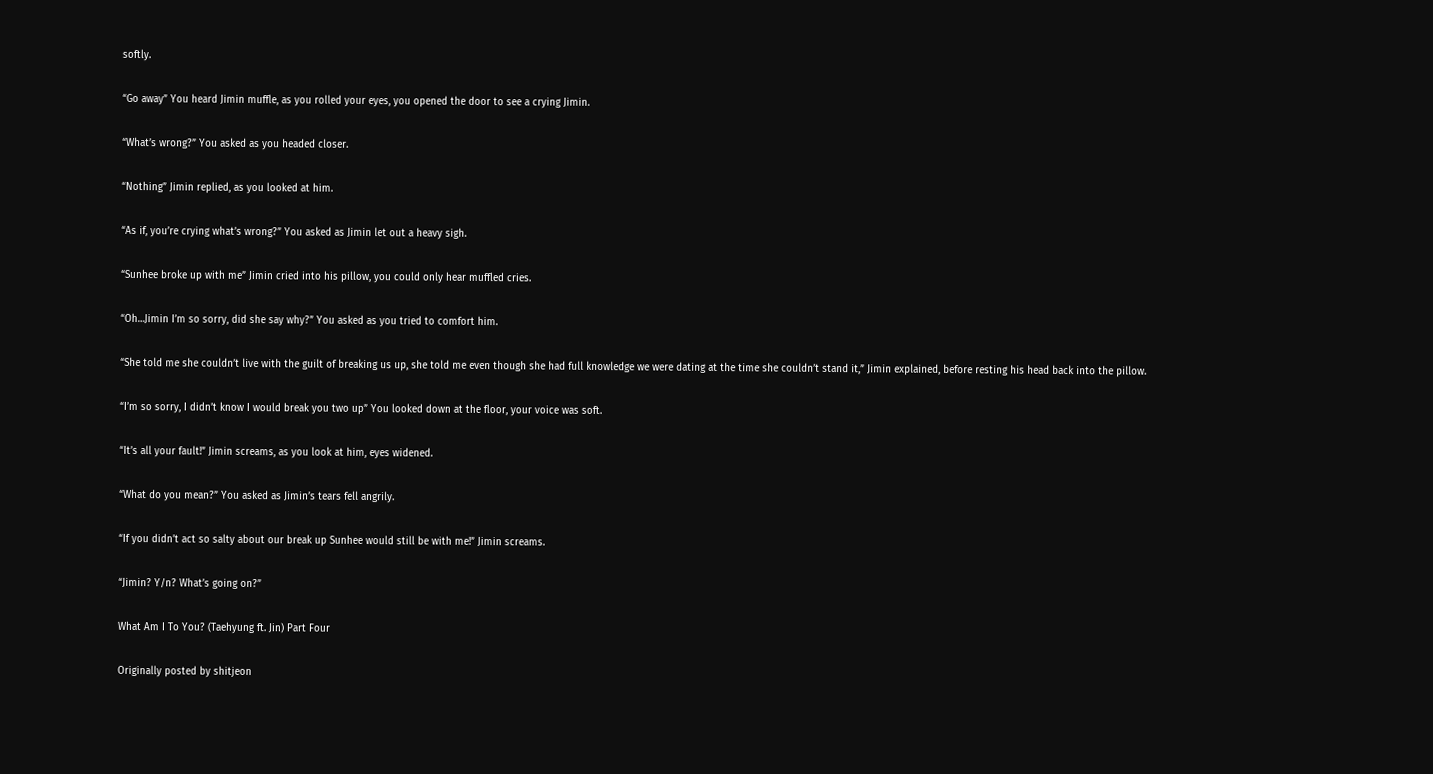softly.

“Go away” You heard Jimin muffle, as you rolled your eyes, you opened the door to see a crying Jimin.

“What’s wrong?” You asked as you headed closer.

“Nothing” Jimin replied, as you looked at him.

“As if, you’re crying what’s wrong?” You asked as Jimin let out a heavy sigh.

“Sunhee broke up with me” Jimin cried into his pillow, you could only hear muffled cries.

“Oh…Jimin I’m so sorry, did she say why?” You asked as you tried to comfort him.

“She told me she couldn’t live with the guilt of breaking us up, she told me even though she had full knowledge we were dating at the time she couldn’t stand it,” Jimin explained, before resting his head back into the pillow.

“I’m so sorry, I didn’t know I would break you two up” You looked down at the floor, your voice was soft.

“It’s all your fault!” Jimin screams, as you look at him, eyes widened.

“What do you mean?” You asked as Jimin’s tears fell angrily.

“If you didn’t act so salty about our break up Sunhee would still be with me!” Jimin screams.

“Jimin? Y/n? What’s going on?”

What Am I To You? (Taehyung ft. Jin) Part Four

Originally posted by shitjeon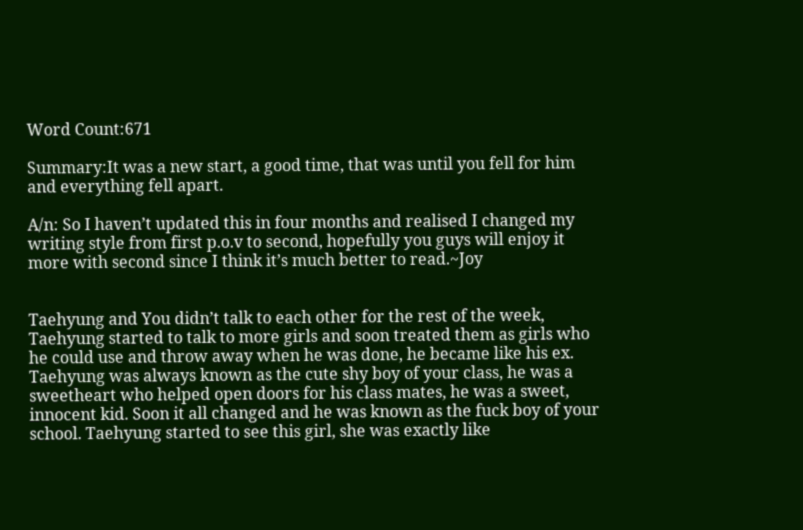Word Count:671

Summary:It was a new start, a good time, that was until you fell for him and everything fell apart.

A/n: So I haven’t updated this in four months and realised I changed my writing style from first p.o.v to second, hopefully you guys will enjoy it more with second since I think it’s much better to read.~Joy


Taehyung and You didn’t talk to each other for the rest of the week, Taehyung started to talk to more girls and soon treated them as girls who he could use and throw away when he was done, he became like his ex. Taehyung was always known as the cute shy boy of your class, he was a sweetheart who helped open doors for his class mates, he was a sweet, innocent kid. Soon it all changed and he was known as the fuck boy of your school. Taehyung started to see this girl, she was exactly like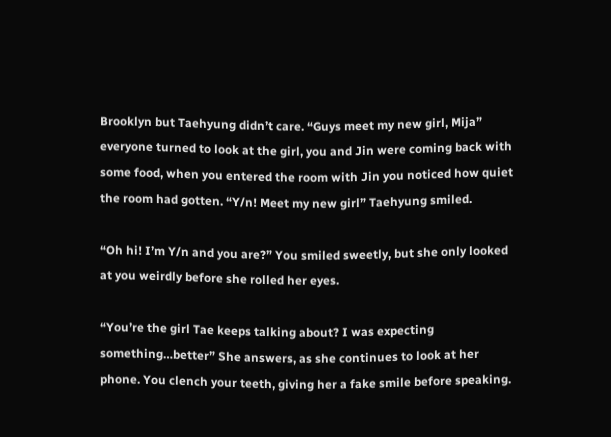Brooklyn but Taehyung didn’t care. “Guys meet my new girl, Mija” everyone turned to look at the girl, you and Jin were coming back with some food, when you entered the room with Jin you noticed how quiet the room had gotten. “Y/n! Meet my new girl” Taehyung smiled.

“Oh hi! I’m Y/n and you are?” You smiled sweetly, but she only looked at you weirdly before she rolled her eyes.

“You’re the girl Tae keeps talking about? I was expecting something…better” She answers, as she continues to look at her phone. You clench your teeth, giving her a fake smile before speaking.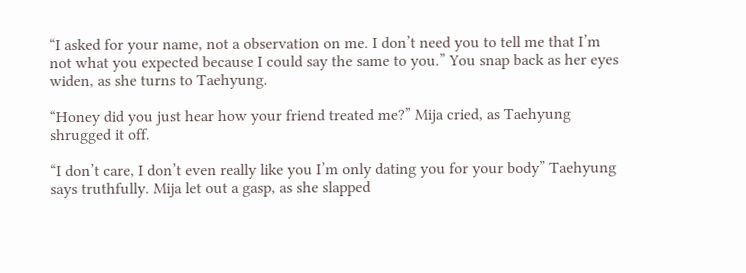“I asked for your name, not a observation on me. I don’t need you to tell me that I’m not what you expected because I could say the same to you.” You snap back as her eyes widen, as she turns to Taehyung.

“Honey did you just hear how your friend treated me?” Mija cried, as Taehyung shrugged it off.

“I don’t care, I don’t even really like you I’m only dating you for your body” Taehyung says truthfully. Mija let out a gasp, as she slapped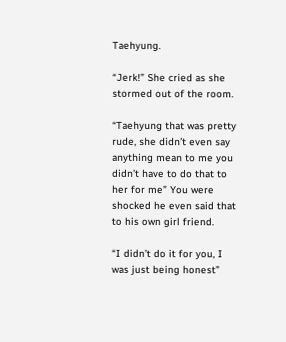Taehyung.

“Jerk!” She cried as she stormed out of the room.

“Taehyung that was pretty rude, she didn’t even say anything mean to me you didn’t have to do that to her for me” You were shocked he even said that to his own girl friend.

“I didn’t do it for you, I was just being honest”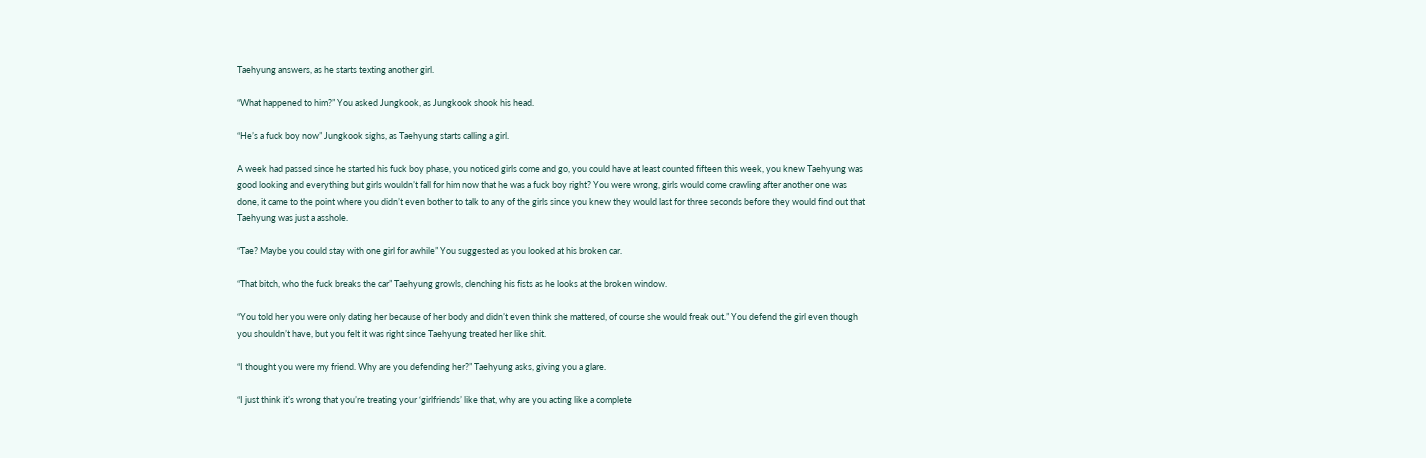Taehyung answers, as he starts texting another girl.

“What happened to him?” You asked Jungkook, as Jungkook shook his head.

“He’s a fuck boy now” Jungkook sighs, as Taehyung starts calling a girl.

A week had passed since he started his fuck boy phase, you noticed girls come and go, you could have at least counted fifteen this week, you knew Taehyung was good looking and everything but girls wouldn’t fall for him now that he was a fuck boy right? You were wrong, girls would come crawling after another one was done, it came to the point where you didn’t even bother to talk to any of the girls since you knew they would last for three seconds before they would find out that Taehyung was just a asshole.

“Tae? Maybe you could stay with one girl for awhile” You suggested as you looked at his broken car.

“That bitch, who the fuck breaks the car” Taehyung growls, clenching his fists as he looks at the broken window.

“You told her you were only dating her because of her body and didn’t even think she mattered, of course she would freak out.” You defend the girl even though you shouldn’t have, but you felt it was right since Taehyung treated her like shit.

“I thought you were my friend. Why are you defending her?” Taehyung asks, giving you a glare.

“I just think it’s wrong that you’re treating your ‘girlfriends’ like that, why are you acting like a complete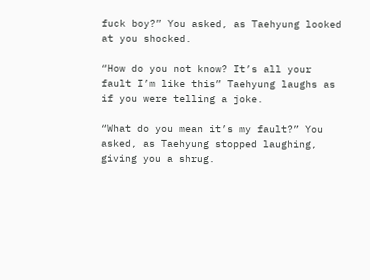fuck boy?” You asked, as Taehyung looked at you shocked.

“How do you not know? It’s all your fault I’m like this” Taehyung laughs as if you were telling a joke.

“What do you mean it’s my fault?” You asked, as Taehyung stopped laughing, giving you a shrug.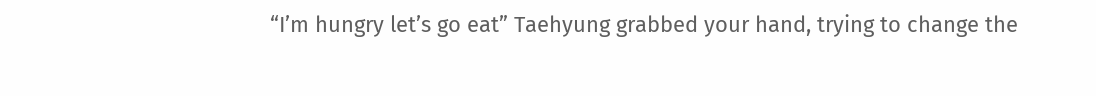“I’m hungry let’s go eat” Taehyung grabbed your hand, trying to change the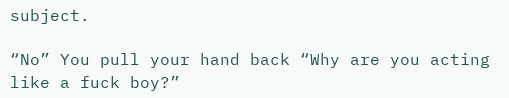subject.

“No” You pull your hand back “Why are you acting like a fuck boy?”